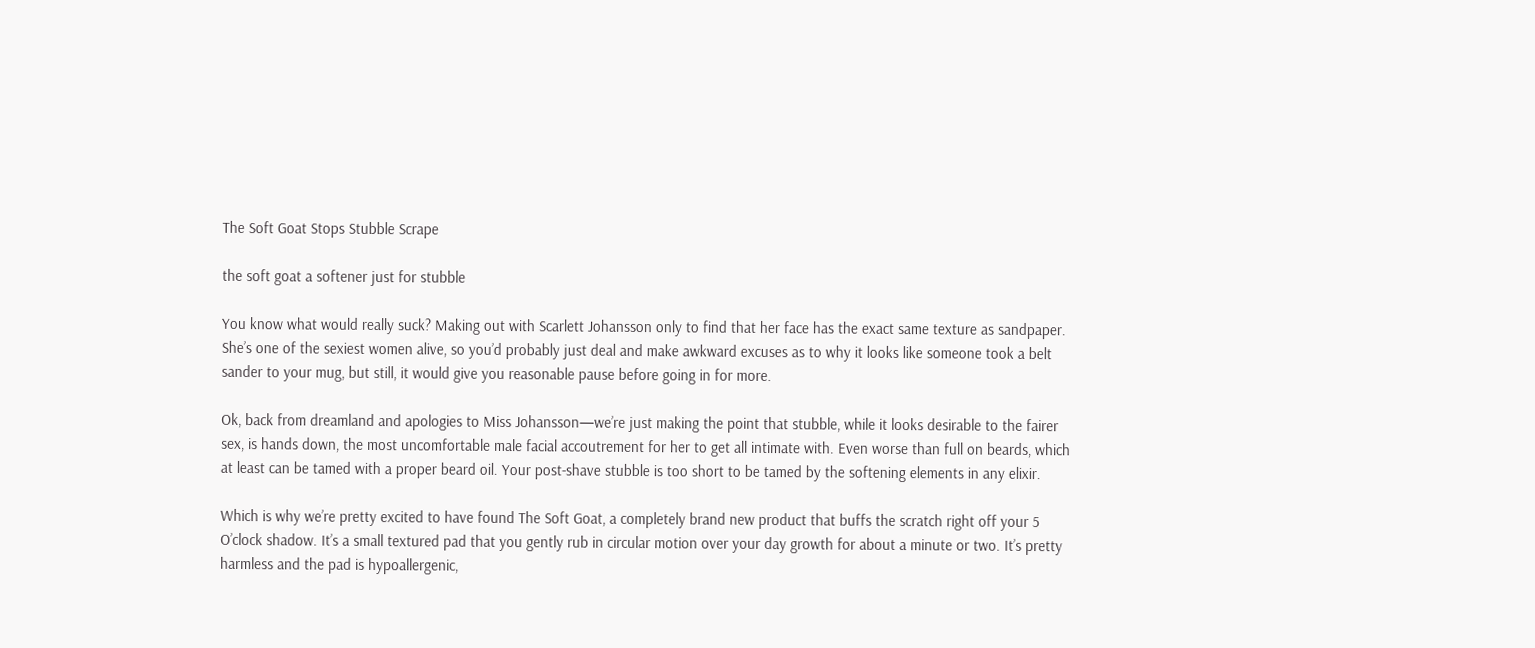The Soft Goat Stops Stubble Scrape

the soft goat a softener just for stubble

You know what would really suck? Making out with Scarlett Johansson only to find that her face has the exact same texture as sandpaper. She’s one of the sexiest women alive, so you’d probably just deal and make awkward excuses as to why it looks like someone took a belt sander to your mug, but still, it would give you reasonable pause before going in for more.

Ok, back from dreamland and apologies to Miss Johansson—we’re just making the point that stubble, while it looks desirable to the fairer sex, is hands down, the most uncomfortable male facial accoutrement for her to get all intimate with. Even worse than full on beards, which at least can be tamed with a proper beard oil. Your post-shave stubble is too short to be tamed by the softening elements in any elixir.

Which is why we’re pretty excited to have found The Soft Goat, a completely brand new product that buffs the scratch right off your 5 O’clock shadow. It’s a small textured pad that you gently rub in circular motion over your day growth for about a minute or two. It’s pretty harmless and the pad is hypoallergenic,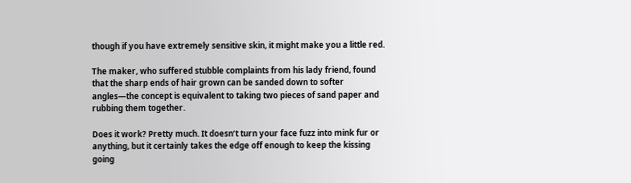though if you have extremely sensitive skin, it might make you a little red.

The maker, who suffered stubble complaints from his lady friend, found that the sharp ends of hair grown can be sanded down to softer angles—the concept is equivalent to taking two pieces of sand paper and rubbing them together.

Does it work? Pretty much. It doesn’t turn your face fuzz into mink fur or anything, but it certainly takes the edge off enough to keep the kissing going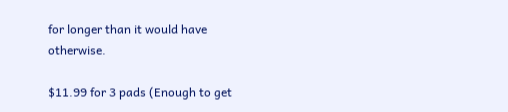for longer than it would have otherwise.

$11.99 for 3 pads (Enough to get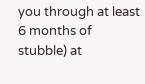you through at least 6 months of stubble) at